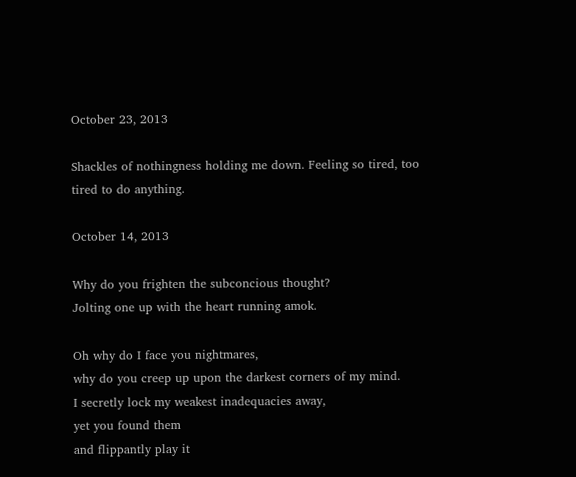October 23, 2013

Shackles of nothingness holding me down. Feeling so tired, too tired to do anything.

October 14, 2013

Why do you frighten the subconcious thought?
Jolting one up with the heart running amok.

Oh why do I face you nightmares,
why do you creep up upon the darkest corners of my mind.
I secretly lock my weakest inadequacies away,
yet you found them
and flippantly play it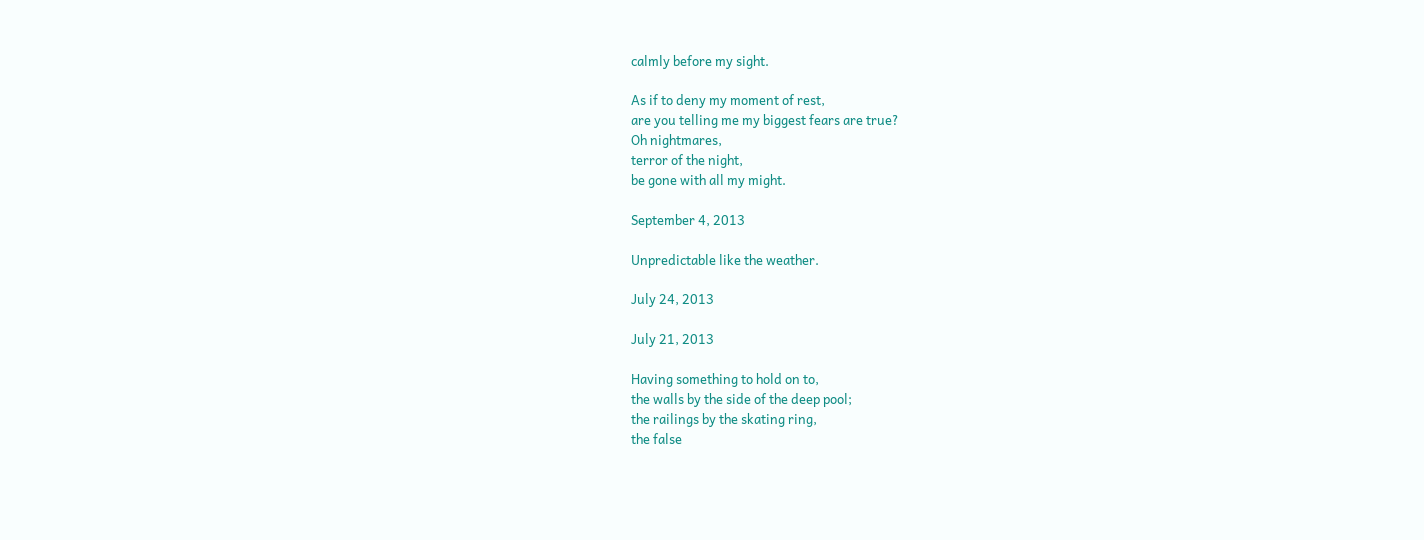calmly before my sight.

As if to deny my moment of rest,
are you telling me my biggest fears are true?
Oh nightmares,
terror of the night,
be gone with all my might.

September 4, 2013

Unpredictable like the weather.

July 24, 2013

July 21, 2013

Having something to hold on to,
the walls by the side of the deep pool;
the railings by the skating ring,
the false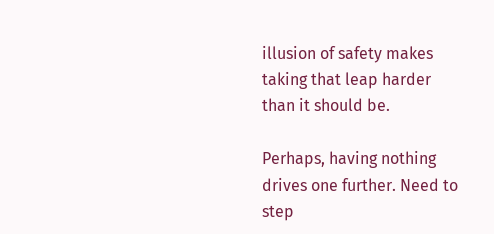illusion of safety makes taking that leap harder than it should be.

Perhaps, having nothing drives one further. Need to step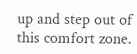up and step out of this comfort zone.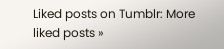Liked posts on Tumblr: More liked posts »